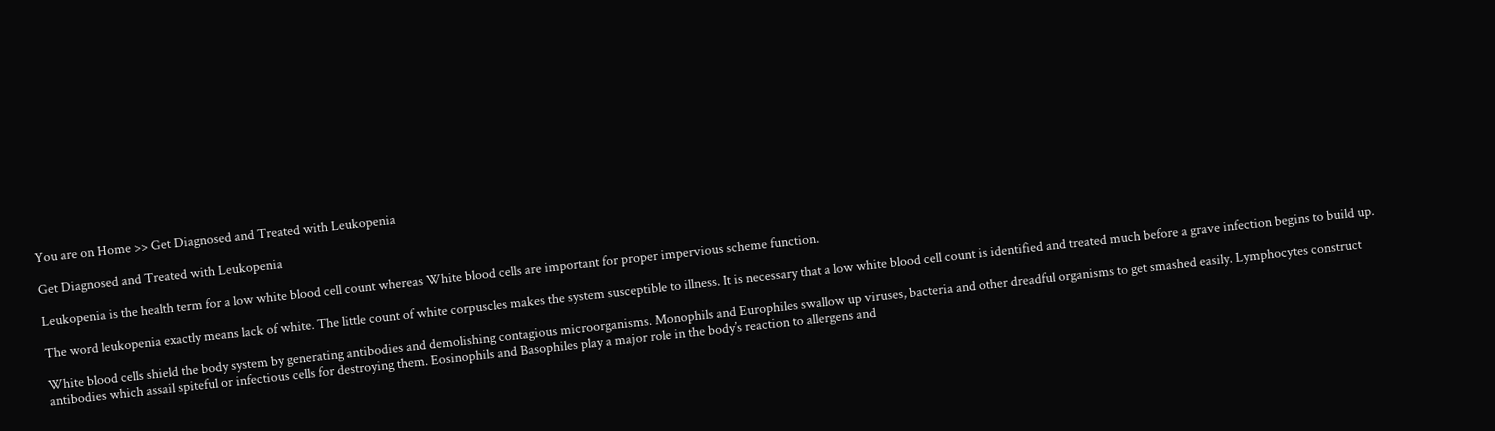You are on Home >> Get Diagnosed and Treated with Leukopenia

Get Diagnosed and Treated with Leukopenia

Leukopenia is the health term for a low white blood cell count whereas White blood cells are important for proper impervious scheme function.

The word leukopenia exactly means lack of white. The little count of white corpuscles makes the system susceptible to illness. It is necessary that a low white blood cell count is identified and treated much before a grave infection begins to build up.

White blood cells shield the body system by generating antibodies and demolishing contagious microorganisms. Monophils and Europhiles swallow up viruses, bacteria and other dreadful organisms to get smashed easily. Lymphocytes construct antibodies which assail spiteful or infectious cells for destroying them. Eosinophils and Basophiles play a major role in the body’s reaction to allergens and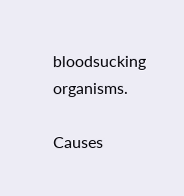bloodsucking organisms.

Causes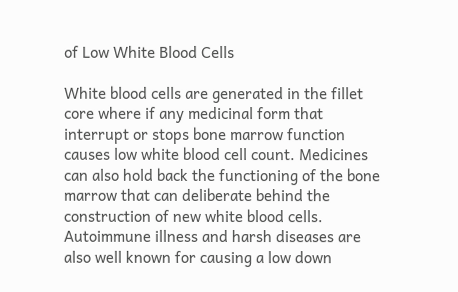of Low White Blood Cells

White blood cells are generated in the fillet core where if any medicinal form that interrupt or stops bone marrow function causes low white blood cell count. Medicines can also hold back the functioning of the bone marrow that can deliberate behind the construction of new white blood cells. Autoimmune illness and harsh diseases are also well known for causing a low down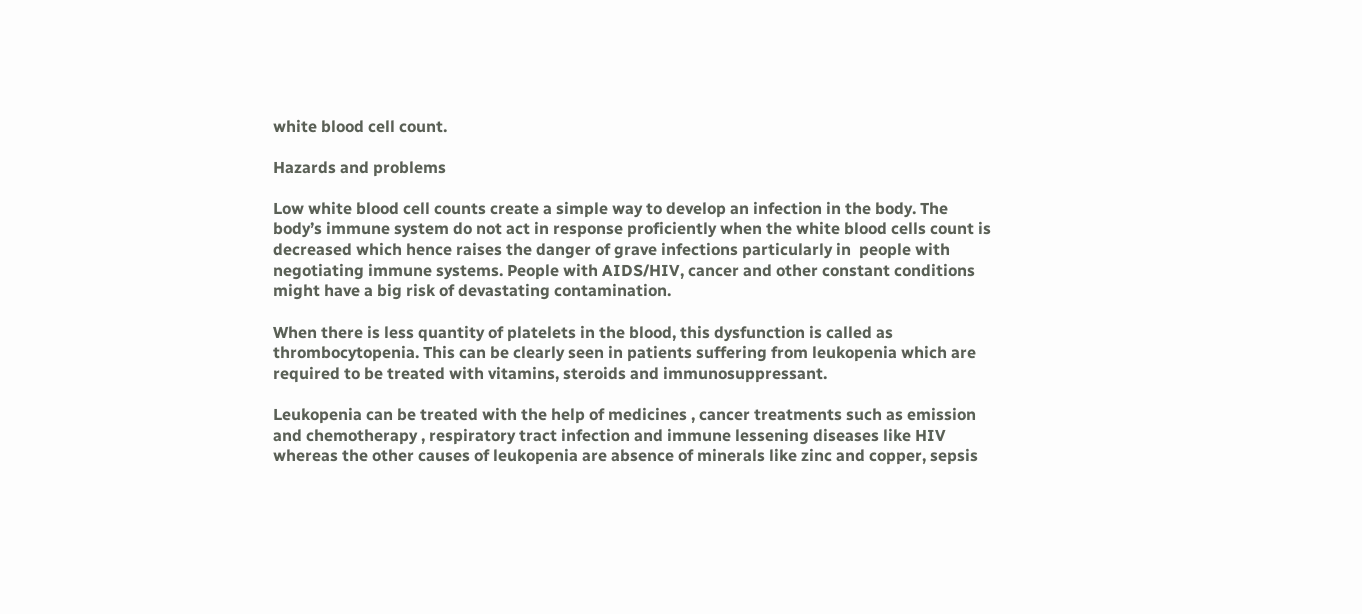white blood cell count.

Hazards and problems

Low white blood cell counts create a simple way to develop an infection in the body. The body’s immune system do not act in response proficiently when the white blood cells count is decreased which hence raises the danger of grave infections particularly in  people with negotiating immune systems. People with AIDS/HIV, cancer and other constant conditions might have a big risk of devastating contamination.

When there is less quantity of platelets in the blood, this dysfunction is called as thrombocytopenia. This can be clearly seen in patients suffering from leukopenia which are required to be treated with vitamins, steroids and immunosuppressant.

Leukopenia can be treated with the help of medicines , cancer treatments such as emission and chemotherapy , respiratory tract infection and immune lessening diseases like HIV whereas the other causes of leukopenia are absence of minerals like zinc and copper, sepsis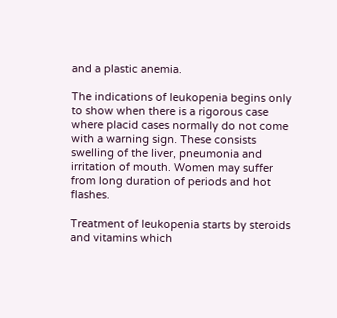and a plastic anemia.

The indications of leukopenia begins only to show when there is a rigorous case where placid cases normally do not come with a warning sign. These consists swelling of the liver, pneumonia and irritation of mouth. Women may suffer from long duration of periods and hot flashes.

Treatment of leukopenia starts by steroids and vitamins which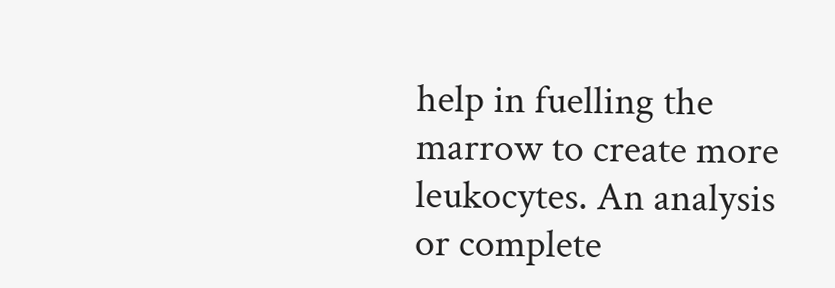help in fuelling the marrow to create more leukocytes. An analysis or complete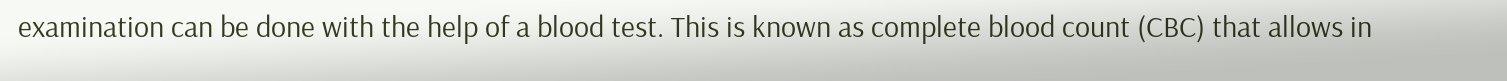examination can be done with the help of a blood test. This is known as complete blood count (CBC) that allows in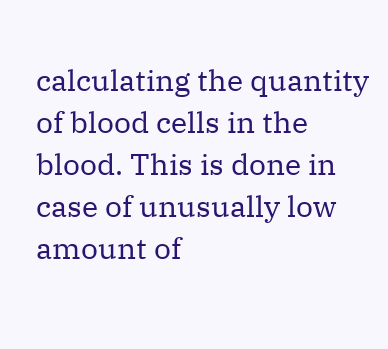calculating the quantity of blood cells in the blood. This is done in case of unusually low amount of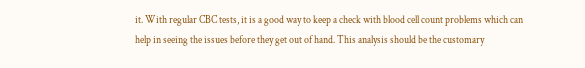it. With regular CBC tests, it is a good way to keep a check with blood cell count problems which can help in seeing the issues before they get out of hand. This analysis should be the customary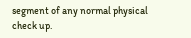segment of any normal physical check up.